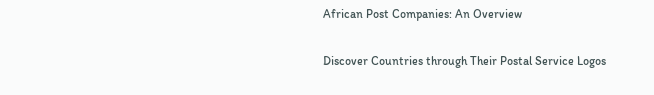African Post Companies: An Overview

Discover Countries through Their Postal Service Logos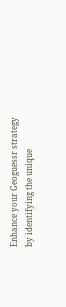Enhance your Geoguessr strategy by identifying the unique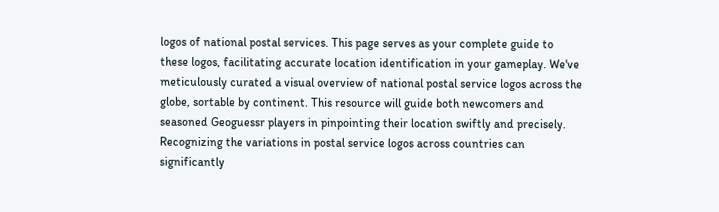logos of national postal services. This page serves as your complete guide to these logos, facilitating accurate location identification in your gameplay. We've meticulously curated a visual overview of national postal service logos across the globe, sortable by continent. This resource will guide both newcomers and seasoned Geoguessr players in pinpointing their location swiftly and precisely. Recognizing the variations in postal service logos across countries can significantly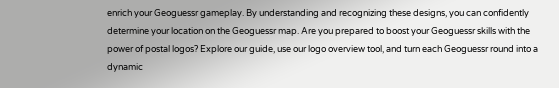enrich your Geoguessr gameplay. By understanding and recognizing these designs, you can confidently determine your location on the Geoguessr map. Are you prepared to boost your Geoguessr skills with the power of postal logos? Explore our guide, use our logo overview tool, and turn each Geoguessr round into a dynamic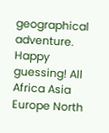geographical adventure. Happy guessing! All Africa Asia Europe North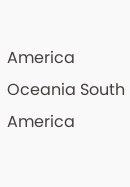America Oceania South America